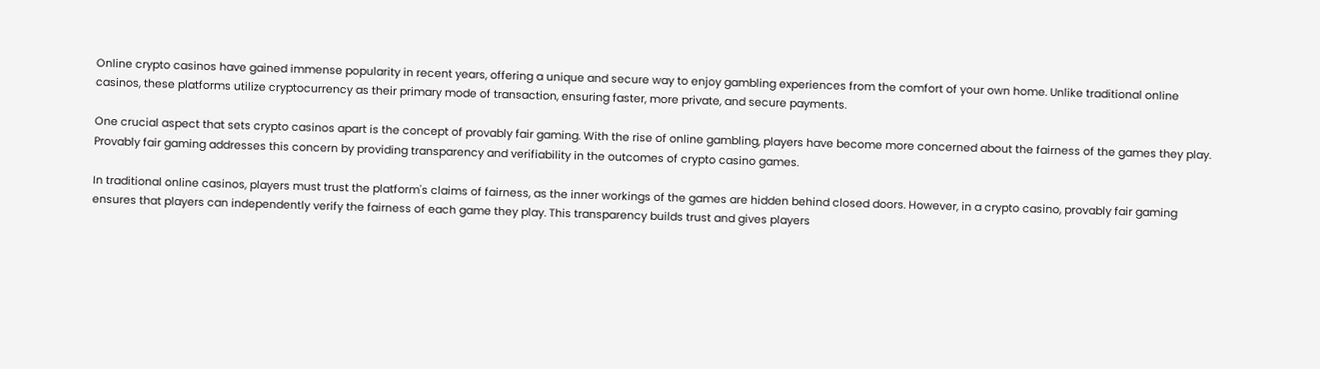Online crypto casinos have gained immense popularity in recent years, offering a unique and secure way to enjoy gambling experiences from the comfort of your own home. Unlike traditional online casinos, these platforms utilize cryptocurrency as their primary mode of transaction, ensuring faster, more private, and secure payments.

One crucial aspect that sets crypto casinos apart is the concept of provably fair gaming. With the rise of online gambling, players have become more concerned about the fairness of the games they play. Provably fair gaming addresses this concern by providing transparency and verifiability in the outcomes of crypto casino games.

In traditional online casinos, players must trust the platform's claims of fairness, as the inner workings of the games are hidden behind closed doors. However, in a crypto casino, provably fair gaming ensures that players can independently verify the fairness of each game they play. This transparency builds trust and gives players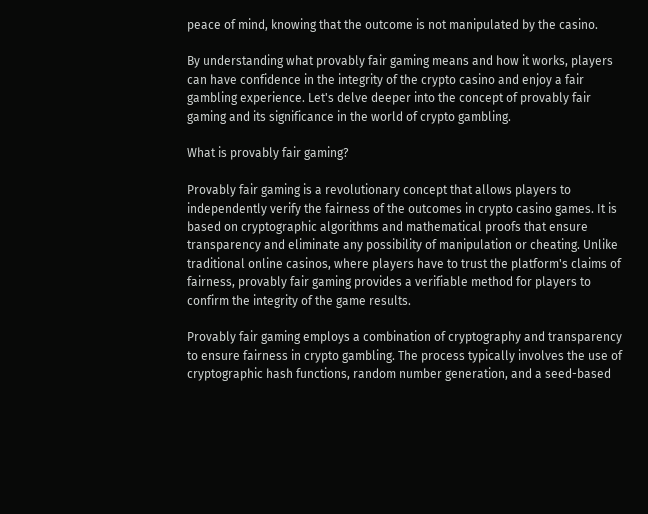peace of mind, knowing that the outcome is not manipulated by the casino.

By understanding what provably fair gaming means and how it works, players can have confidence in the integrity of the crypto casino and enjoy a fair gambling experience. Let's delve deeper into the concept of provably fair gaming and its significance in the world of crypto gambling.

What is provably fair gaming?

Provably fair gaming is a revolutionary concept that allows players to independently verify the fairness of the outcomes in crypto casino games. It is based on cryptographic algorithms and mathematical proofs that ensure transparency and eliminate any possibility of manipulation or cheating. Unlike traditional online casinos, where players have to trust the platform's claims of fairness, provably fair gaming provides a verifiable method for players to confirm the integrity of the game results.

Provably fair gaming employs a combination of cryptography and transparency to ensure fairness in crypto gambling. The process typically involves the use of cryptographic hash functions, random number generation, and a seed-based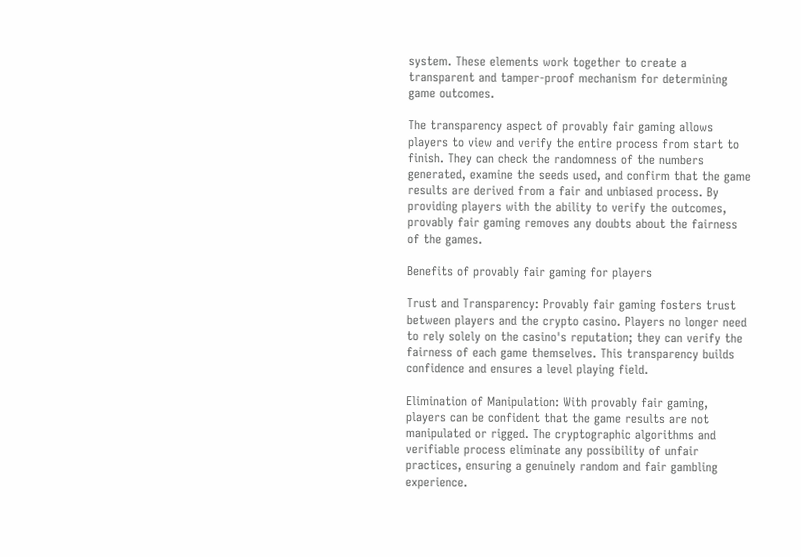system. These elements work together to create a transparent and tamper-proof mechanism for determining game outcomes.

The transparency aspect of provably fair gaming allows players to view and verify the entire process from start to finish. They can check the randomness of the numbers generated, examine the seeds used, and confirm that the game results are derived from a fair and unbiased process. By providing players with the ability to verify the outcomes, provably fair gaming removes any doubts about the fairness of the games.

Benefits of provably fair gaming for players

Trust and Transparency: Provably fair gaming fosters trust between players and the crypto casino. Players no longer need to rely solely on the casino's reputation; they can verify the fairness of each game themselves. This transparency builds confidence and ensures a level playing field.

Elimination of Manipulation: With provably fair gaming, players can be confident that the game results are not manipulated or rigged. The cryptographic algorithms and verifiable process eliminate any possibility of unfair practices, ensuring a genuinely random and fair gambling experience.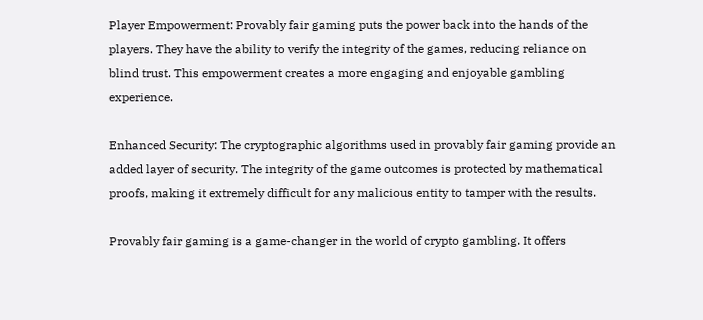Player Empowerment: Provably fair gaming puts the power back into the hands of the players. They have the ability to verify the integrity of the games, reducing reliance on blind trust. This empowerment creates a more engaging and enjoyable gambling experience.

Enhanced Security: The cryptographic algorithms used in provably fair gaming provide an added layer of security. The integrity of the game outcomes is protected by mathematical proofs, making it extremely difficult for any malicious entity to tamper with the results.

Provably fair gaming is a game-changer in the world of crypto gambling. It offers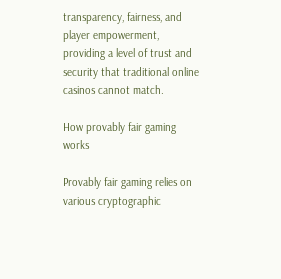transparency, fairness, and player empowerment, providing a level of trust and security that traditional online casinos cannot match.

How provably fair gaming works

Provably fair gaming relies on various cryptographic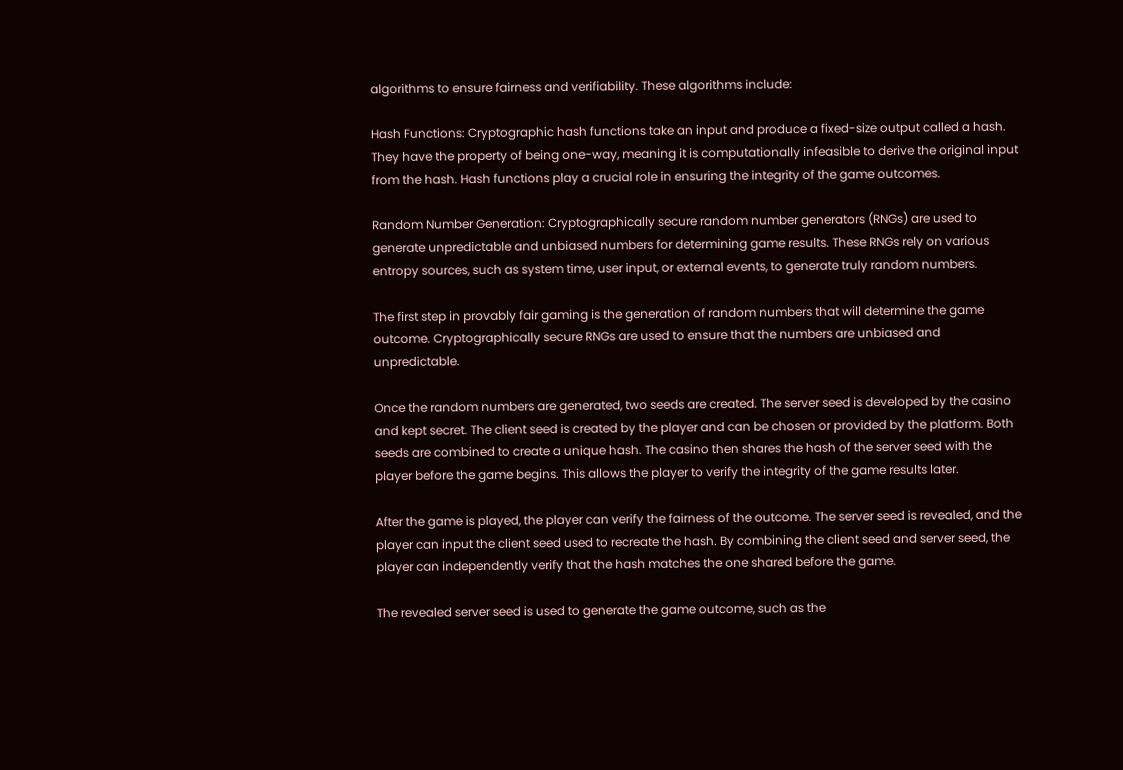algorithms to ensure fairness and verifiability. These algorithms include:

Hash Functions: Cryptographic hash functions take an input and produce a fixed-size output called a hash. They have the property of being one-way, meaning it is computationally infeasible to derive the original input from the hash. Hash functions play a crucial role in ensuring the integrity of the game outcomes.

Random Number Generation: Cryptographically secure random number generators (RNGs) are used to generate unpredictable and unbiased numbers for determining game results. These RNGs rely on various entropy sources, such as system time, user input, or external events, to generate truly random numbers.

The first step in provably fair gaming is the generation of random numbers that will determine the game outcome. Cryptographically secure RNGs are used to ensure that the numbers are unbiased and unpredictable.

Once the random numbers are generated, two seeds are created. The server seed is developed by the casino and kept secret. The client seed is created by the player and can be chosen or provided by the platform. Both seeds are combined to create a unique hash. The casino then shares the hash of the server seed with the player before the game begins. This allows the player to verify the integrity of the game results later.

After the game is played, the player can verify the fairness of the outcome. The server seed is revealed, and the player can input the client seed used to recreate the hash. By combining the client seed and server seed, the player can independently verify that the hash matches the one shared before the game.

The revealed server seed is used to generate the game outcome, such as the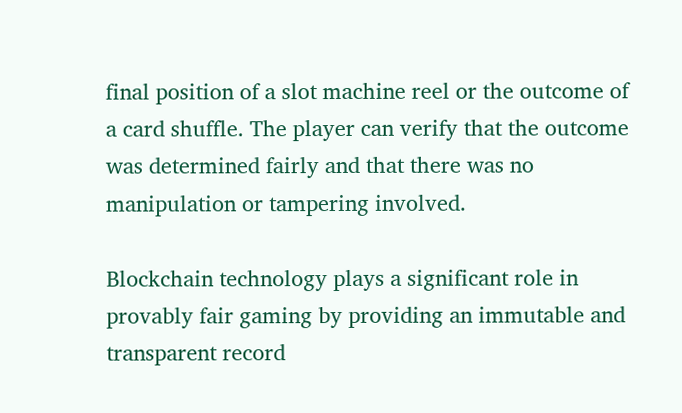final position of a slot machine reel or the outcome of a card shuffle. The player can verify that the outcome was determined fairly and that there was no manipulation or tampering involved.

Blockchain technology plays a significant role in provably fair gaming by providing an immutable and transparent record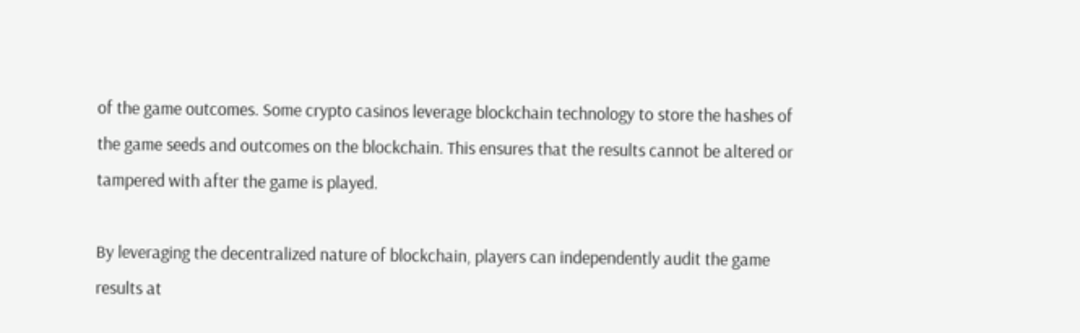of the game outcomes. Some crypto casinos leverage blockchain technology to store the hashes of the game seeds and outcomes on the blockchain. This ensures that the results cannot be altered or tampered with after the game is played.

By leveraging the decentralized nature of blockchain, players can independently audit the game results at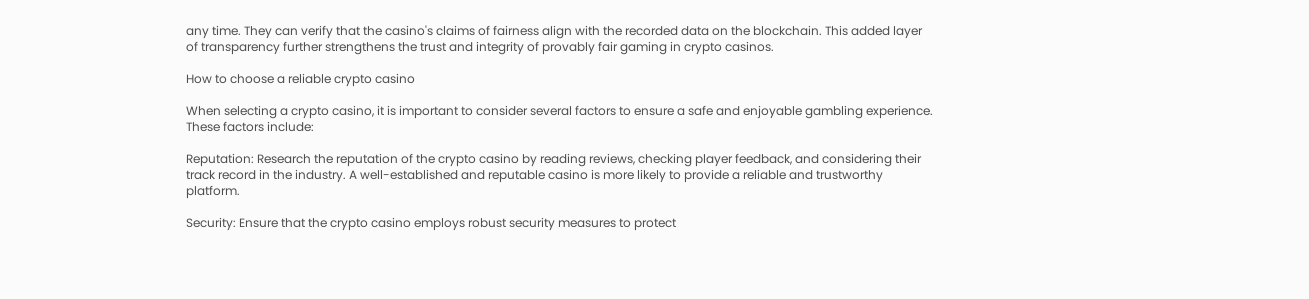any time. They can verify that the casino's claims of fairness align with the recorded data on the blockchain. This added layer of transparency further strengthens the trust and integrity of provably fair gaming in crypto casinos.

How to choose a reliable crypto casino

When selecting a crypto casino, it is important to consider several factors to ensure a safe and enjoyable gambling experience. These factors include:

Reputation: Research the reputation of the crypto casino by reading reviews, checking player feedback, and considering their track record in the industry. A well-established and reputable casino is more likely to provide a reliable and trustworthy platform.

Security: Ensure that the crypto casino employs robust security measures to protect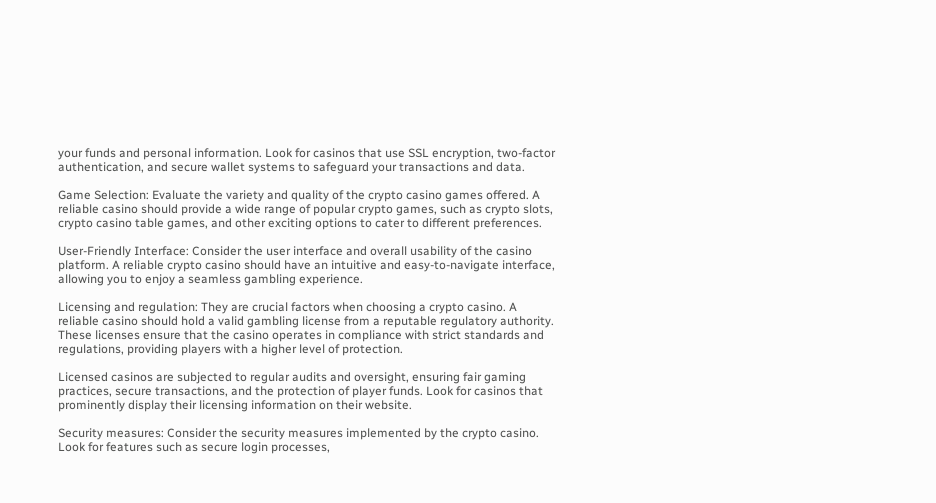your funds and personal information. Look for casinos that use SSL encryption, two-factor authentication, and secure wallet systems to safeguard your transactions and data.

Game Selection: Evaluate the variety and quality of the crypto casino games offered. A reliable casino should provide a wide range of popular crypto games, such as crypto slots, crypto casino table games, and other exciting options to cater to different preferences.

User-Friendly Interface: Consider the user interface and overall usability of the casino platform. A reliable crypto casino should have an intuitive and easy-to-navigate interface, allowing you to enjoy a seamless gambling experience.

Licensing and regulation: They are crucial factors when choosing a crypto casino. A reliable casino should hold a valid gambling license from a reputable regulatory authority. These licenses ensure that the casino operates in compliance with strict standards and regulations, providing players with a higher level of protection.

Licensed casinos are subjected to regular audits and oversight, ensuring fair gaming practices, secure transactions, and the protection of player funds. Look for casinos that prominently display their licensing information on their website.

Security measures: Consider the security measures implemented by the crypto casino. Look for features such as secure login processes,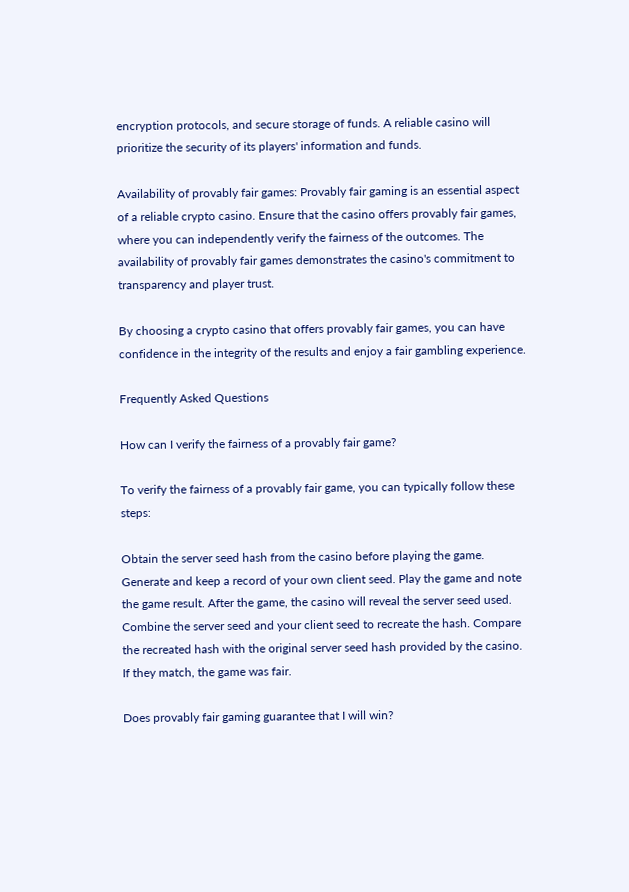encryption protocols, and secure storage of funds. A reliable casino will prioritize the security of its players' information and funds.

Availability of provably fair games: Provably fair gaming is an essential aspect of a reliable crypto casino. Ensure that the casino offers provably fair games, where you can independently verify the fairness of the outcomes. The availability of provably fair games demonstrates the casino's commitment to transparency and player trust.

By choosing a crypto casino that offers provably fair games, you can have confidence in the integrity of the results and enjoy a fair gambling experience.

Frequently Asked Questions

How can I verify the fairness of a provably fair game?

To verify the fairness of a provably fair game, you can typically follow these steps:

Obtain the server seed hash from the casino before playing the game. Generate and keep a record of your own client seed. Play the game and note the game result. After the game, the casino will reveal the server seed used. Combine the server seed and your client seed to recreate the hash. Compare the recreated hash with the original server seed hash provided by the casino. If they match, the game was fair.

Does provably fair gaming guarantee that I will win?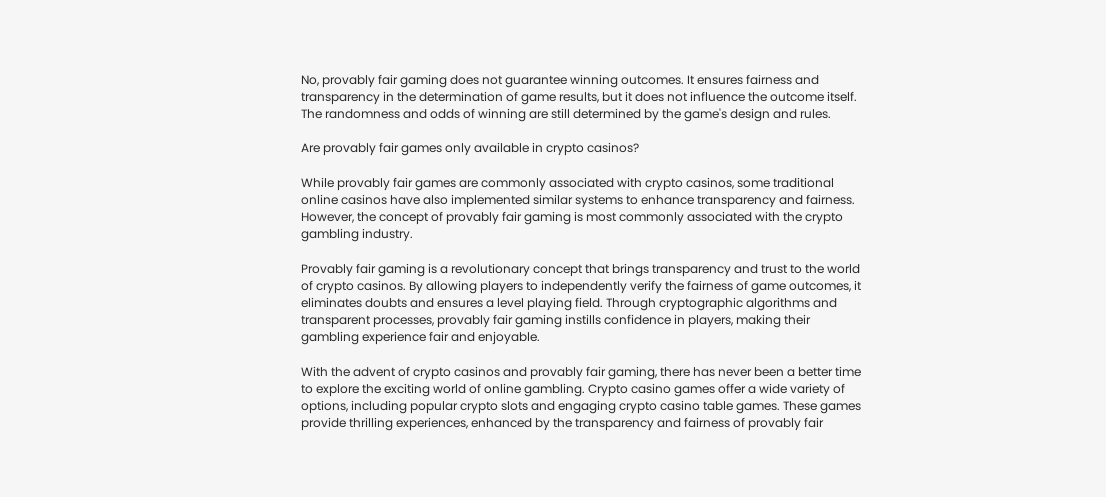No, provably fair gaming does not guarantee winning outcomes. It ensures fairness and transparency in the determination of game results, but it does not influence the outcome itself. The randomness and odds of winning are still determined by the game's design and rules.

Are provably fair games only available in crypto casinos?

While provably fair games are commonly associated with crypto casinos, some traditional online casinos have also implemented similar systems to enhance transparency and fairness. However, the concept of provably fair gaming is most commonly associated with the crypto gambling industry.

Provably fair gaming is a revolutionary concept that brings transparency and trust to the world of crypto casinos. By allowing players to independently verify the fairness of game outcomes, it eliminates doubts and ensures a level playing field. Through cryptographic algorithms and transparent processes, provably fair gaming instills confidence in players, making their gambling experience fair and enjoyable.

With the advent of crypto casinos and provably fair gaming, there has never been a better time to explore the exciting world of online gambling. Crypto casino games offer a wide variety of options, including popular crypto slots and engaging crypto casino table games. These games provide thrilling experiences, enhanced by the transparency and fairness of provably fair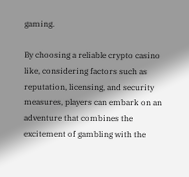gaming.

By choosing a reliable crypto casino like, considering factors such as reputation, licensing, and security measures, players can embark on an adventure that combines the excitement of gambling with the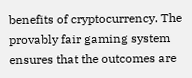benefits of cryptocurrency. The provably fair gaming system ensures that the outcomes are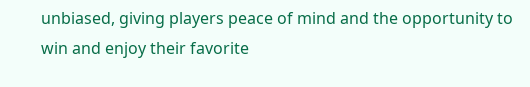unbiased, giving players peace of mind and the opportunity to win and enjoy their favorite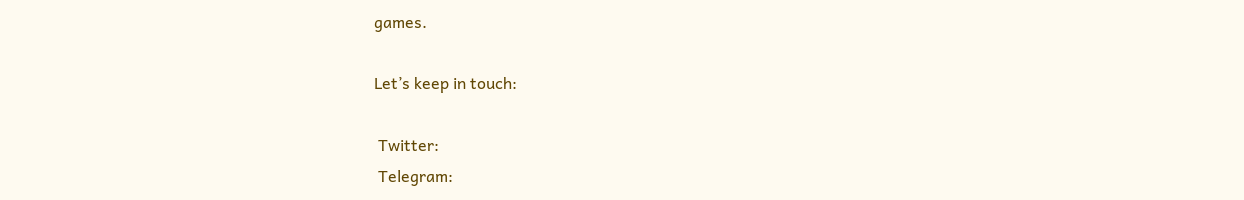games.

Let’s keep in touch:

 Twitter:
 Telegram: